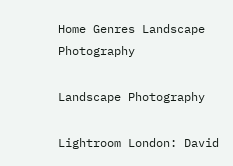Home Genres Landscape Photography

Landscape Photography

Lightroom London: David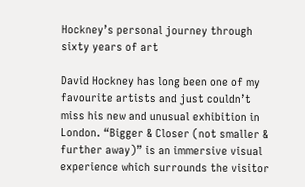Hockney’s personal journey through sixty years of art

David Hockney has long been one of my favourite artists and just couldn’t miss his new and unusual exhibition in London. “Bigger & Closer (not smaller & further away)” is an immersive visual experience which surrounds the visitor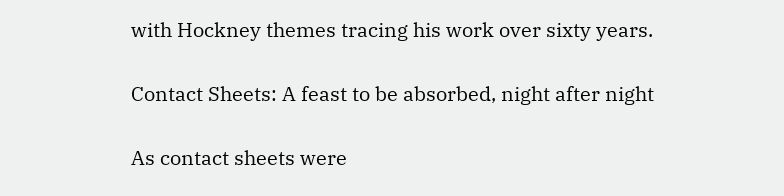with Hockney themes tracing his work over sixty years.

Contact Sheets: A feast to be absorbed, night after night

As contact sheets were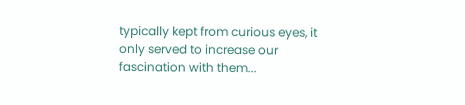typically kept from curious eyes, it only served to increase our fascination with them...